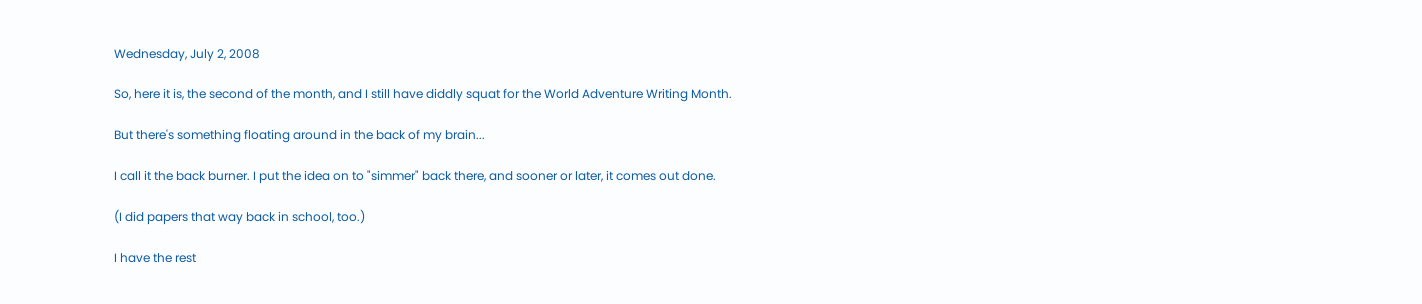Wednesday, July 2, 2008

So, here it is, the second of the month, and I still have diddly squat for the World Adventure Writing Month.

But there's something floating around in the back of my brain...

I call it the back burner. I put the idea on to "simmer" back there, and sooner or later, it comes out done.

(I did papers that way back in school, too.)

I have the rest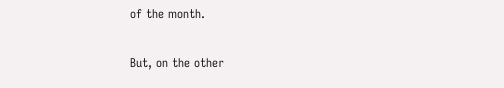of the month.

But, on the other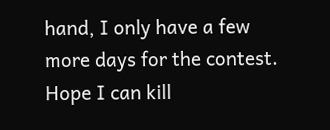hand, I only have a few more days for the contest. Hope I can kill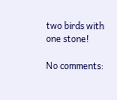two birds with one stone!

No comments: